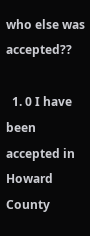who else was accepted??

  1. 0 I have been accepted in Howard County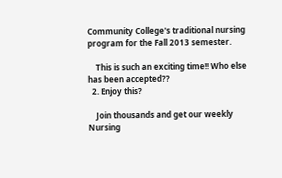Community College's traditional nursing program for the Fall 2013 semester.

    This is such an exciting time!! Who else has been accepted??
  2. Enjoy this?

    Join thousands and get our weekly Nursing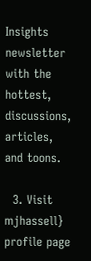Insights newsletter with the hottest, discussions, articles, and toons.

  3. Visit  mjhassell} profile page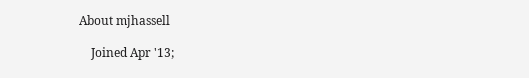About mjhassell

    Joined Apr '13;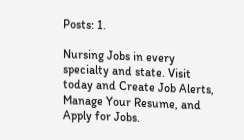Posts: 1.

Nursing Jobs in every specialty and state. Visit today and Create Job Alerts, Manage Your Resume, and Apply for Jobs.